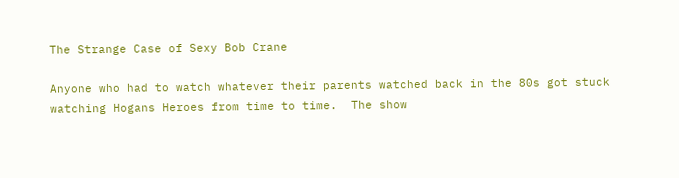The Strange Case of Sexy Bob Crane

Anyone who had to watch whatever their parents watched back in the 80s got stuck watching Hogans Heroes from time to time.  The show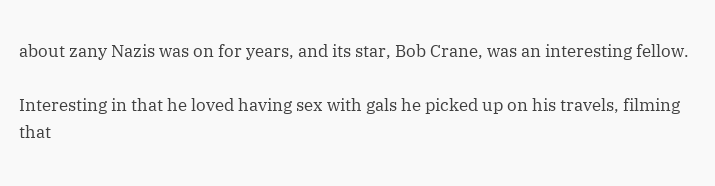about zany Nazis was on for years, and its star, Bob Crane, was an interesting fellow.

Interesting in that he loved having sex with gals he picked up on his travels, filming that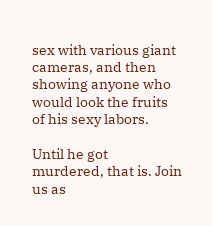sex with various giant cameras, and then showing anyone who would look the fruits of his sexy labors.

Until he got murdered, that is. Join us as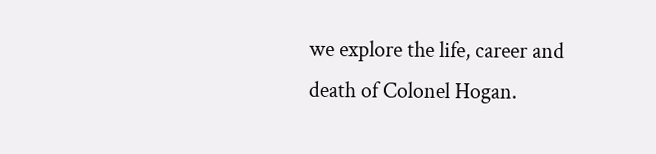we explore the life, career and death of Colonel Hogan.